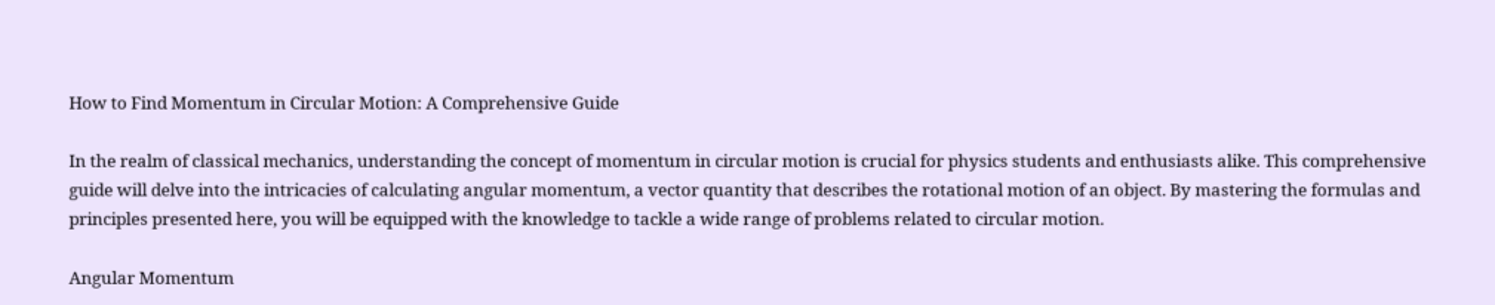How to Find Momentum in Circular Motion: A Comprehensive Guide

In the realm of classical mechanics, understanding the concept of momentum in circular motion is crucial for physics students and enthusiasts alike. This comprehensive guide will delve into the intricacies of calculating angular momentum, a vector quantity that describes the rotational motion of an object. By mastering the formulas and principles presented here, you will be equipped with the knowledge to tackle a wide range of problems related to circular motion.

Angular Momentum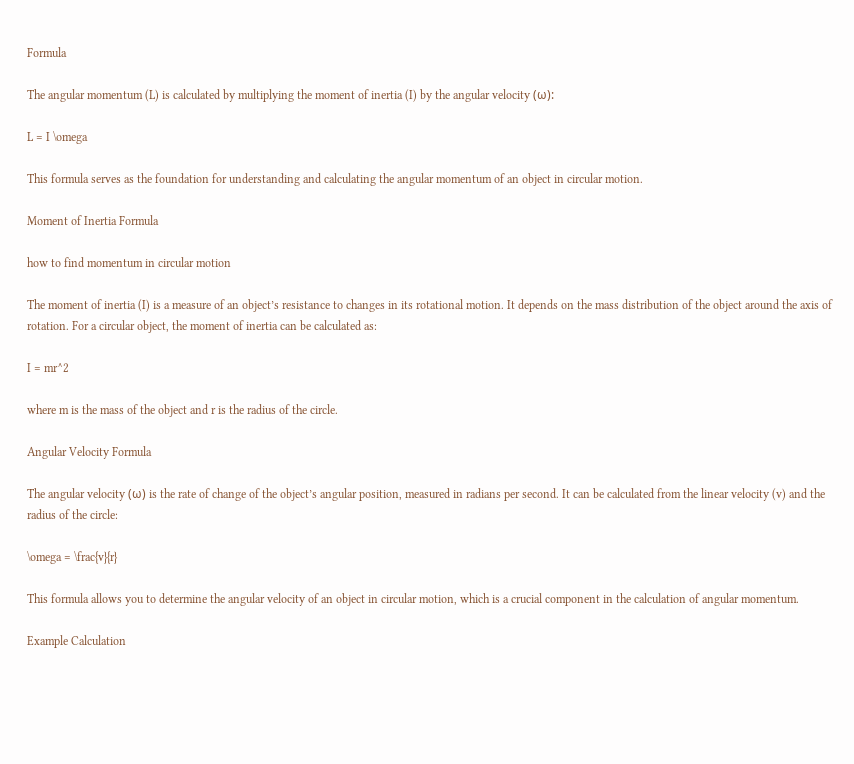Formula

The angular momentum (L) is calculated by multiplying the moment of inertia (I) by the angular velocity (ω):

L = I \omega

This formula serves as the foundation for understanding and calculating the angular momentum of an object in circular motion.

Moment of Inertia Formula

how to find momentum in circular motion

The moment of inertia (I) is a measure of an object’s resistance to changes in its rotational motion. It depends on the mass distribution of the object around the axis of rotation. For a circular object, the moment of inertia can be calculated as:

I = mr^2

where m is the mass of the object and r is the radius of the circle.

Angular Velocity Formula

The angular velocity (ω) is the rate of change of the object’s angular position, measured in radians per second. It can be calculated from the linear velocity (v) and the radius of the circle:

\omega = \frac{v}{r}

This formula allows you to determine the angular velocity of an object in circular motion, which is a crucial component in the calculation of angular momentum.

Example Calculation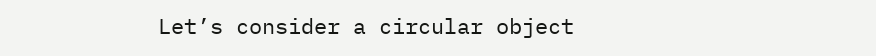Let’s consider a circular object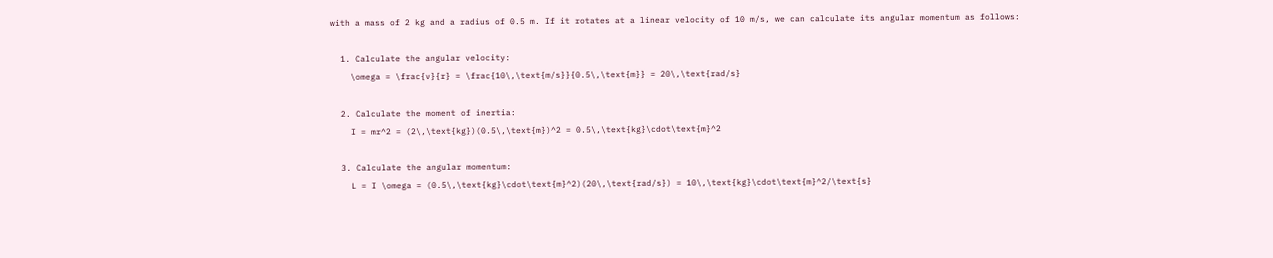with a mass of 2 kg and a radius of 0.5 m. If it rotates at a linear velocity of 10 m/s, we can calculate its angular momentum as follows:

  1. Calculate the angular velocity:
    \omega = \frac{v}{r} = \frac{10\,\text{m/s}}{0.5\,\text{m}} = 20\,\text{rad/s}

  2. Calculate the moment of inertia:
    I = mr^2 = (2\,\text{kg})(0.5\,\text{m})^2 = 0.5\,\text{kg}\cdot\text{m}^2

  3. Calculate the angular momentum:
    L = I \omega = (0.5\,\text{kg}\cdot\text{m}^2)(20\,\text{rad/s}) = 10\,\text{kg}\cdot\text{m}^2/\text{s}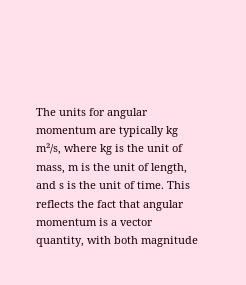The units for angular momentum are typically kg m²/s, where kg is the unit of mass, m is the unit of length, and s is the unit of time. This reflects the fact that angular momentum is a vector quantity, with both magnitude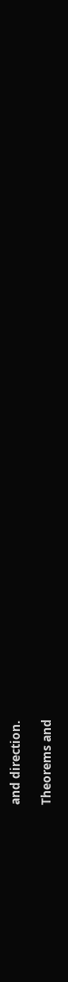and direction.

Theorems and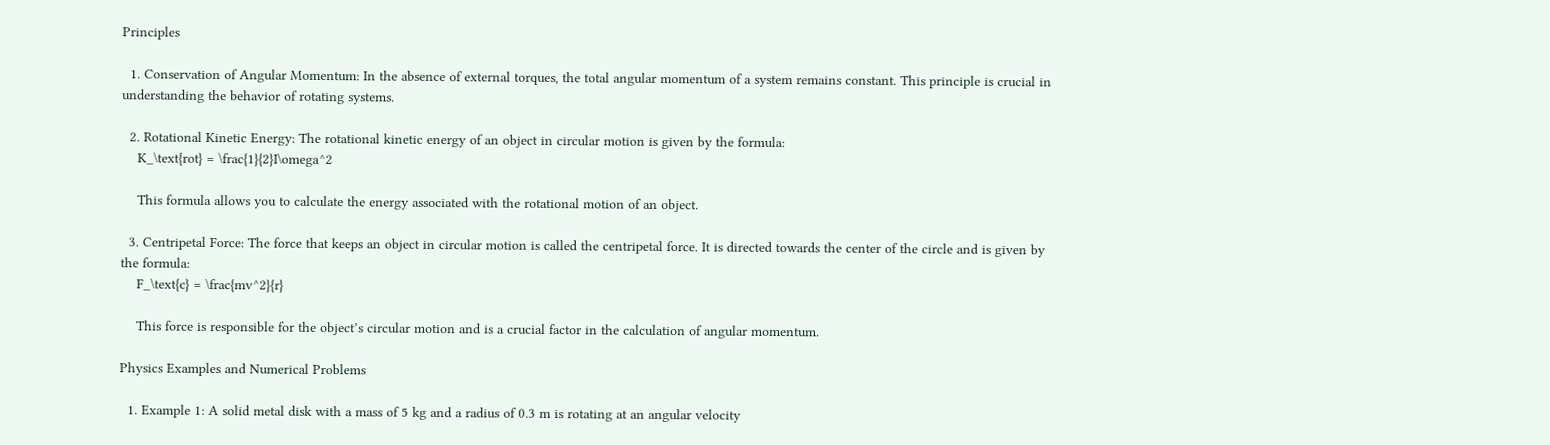Principles

  1. Conservation of Angular Momentum: In the absence of external torques, the total angular momentum of a system remains constant. This principle is crucial in understanding the behavior of rotating systems.

  2. Rotational Kinetic Energy: The rotational kinetic energy of an object in circular motion is given by the formula:
    K_\text{rot} = \frac{1}{2}I\omega^2

    This formula allows you to calculate the energy associated with the rotational motion of an object.

  3. Centripetal Force: The force that keeps an object in circular motion is called the centripetal force. It is directed towards the center of the circle and is given by the formula:
    F_\text{c} = \frac{mv^2}{r}

    This force is responsible for the object’s circular motion and is a crucial factor in the calculation of angular momentum.

Physics Examples and Numerical Problems

  1. Example 1: A solid metal disk with a mass of 5 kg and a radius of 0.3 m is rotating at an angular velocity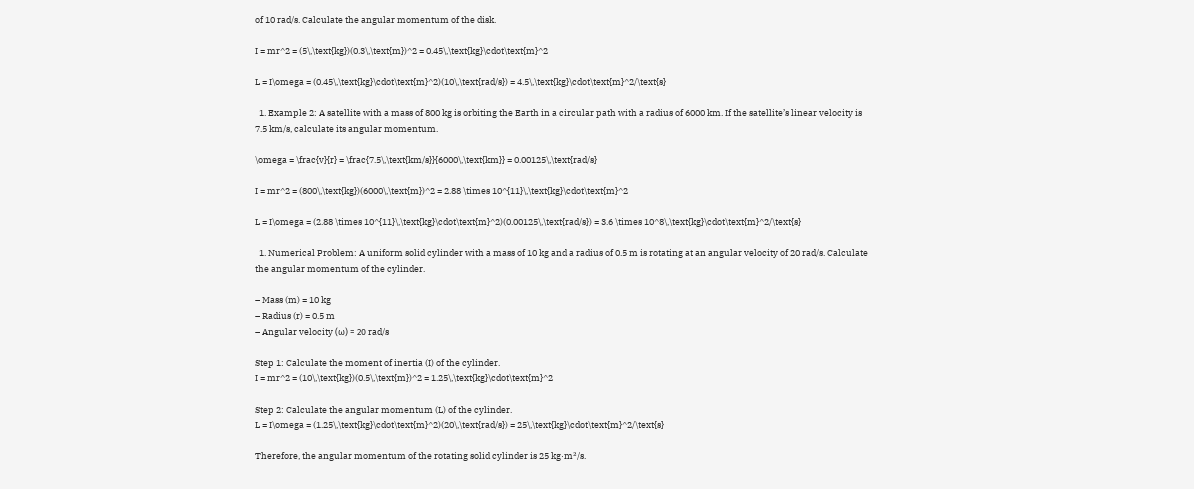of 10 rad/s. Calculate the angular momentum of the disk.

I = mr^2 = (5\,\text{kg})(0.3\,\text{m})^2 = 0.45\,\text{kg}\cdot\text{m}^2

L = I\omega = (0.45\,\text{kg}\cdot\text{m}^2)(10\,\text{rad/s}) = 4.5\,\text{kg}\cdot\text{m}^2/\text{s}

  1. Example 2: A satellite with a mass of 800 kg is orbiting the Earth in a circular path with a radius of 6000 km. If the satellite’s linear velocity is 7.5 km/s, calculate its angular momentum.

\omega = \frac{v}{r} = \frac{7.5\,\text{km/s}}{6000\,\text{km}} = 0.00125\,\text{rad/s}

I = mr^2 = (800\,\text{kg})(6000\,\text{m})^2 = 2.88 \times 10^{11}\,\text{kg}\cdot\text{m}^2

L = I\omega = (2.88 \times 10^{11}\,\text{kg}\cdot\text{m}^2)(0.00125\,\text{rad/s}) = 3.6 \times 10^8\,\text{kg}\cdot\text{m}^2/\text{s}

  1. Numerical Problem: A uniform solid cylinder with a mass of 10 kg and a radius of 0.5 m is rotating at an angular velocity of 20 rad/s. Calculate the angular momentum of the cylinder.

– Mass (m) = 10 kg
– Radius (r) = 0.5 m
– Angular velocity (ω) = 20 rad/s

Step 1: Calculate the moment of inertia (I) of the cylinder.
I = mr^2 = (10\,\text{kg})(0.5\,\text{m})^2 = 1.25\,\text{kg}\cdot\text{m}^2

Step 2: Calculate the angular momentum (L) of the cylinder.
L = I\omega = (1.25\,\text{kg}\cdot\text{m}^2)(20\,\text{rad/s}) = 25\,\text{kg}\cdot\text{m}^2/\text{s}

Therefore, the angular momentum of the rotating solid cylinder is 25 kg·m²/s.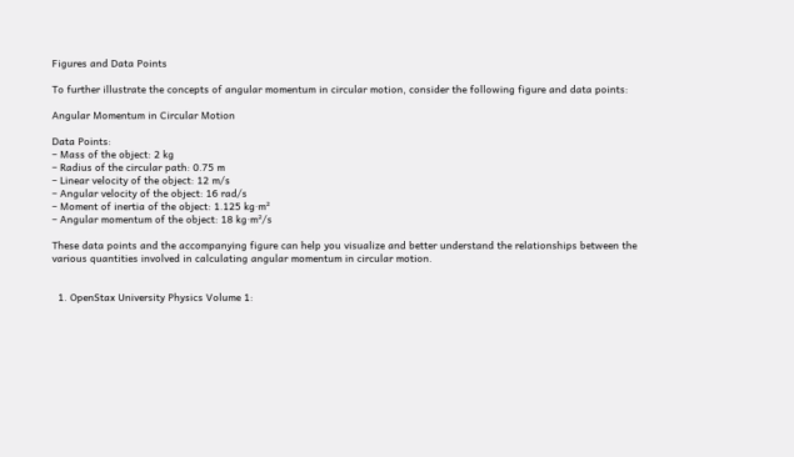Figures and Data Points

To further illustrate the concepts of angular momentum in circular motion, consider the following figure and data points:

Angular Momentum in Circular Motion

Data Points:
– Mass of the object: 2 kg
– Radius of the circular path: 0.75 m
– Linear velocity of the object: 12 m/s
– Angular velocity of the object: 16 rad/s
– Moment of inertia of the object: 1.125 kg·m²
– Angular momentum of the object: 18 kg·m²/s

These data points and the accompanying figure can help you visualize and better understand the relationships between the various quantities involved in calculating angular momentum in circular motion.


  1. OpenStax University Physics Volume 1: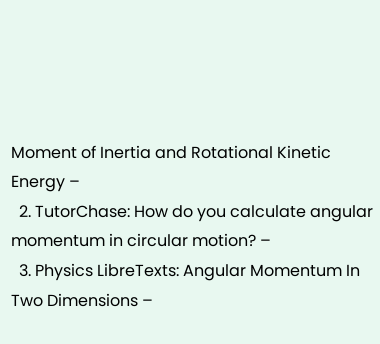Moment of Inertia and Rotational Kinetic Energy –
  2. TutorChase: How do you calculate angular momentum in circular motion? –
  3. Physics LibreTexts: Angular Momentum In Two Dimensions –